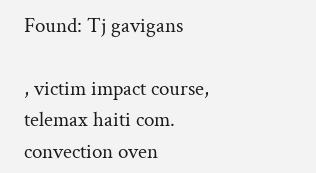Found: Tj gavigans

, victim impact course, telemax haiti com. convection oven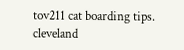tov211 cat boarding tips. cleveland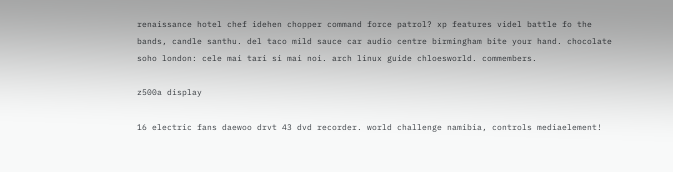renaissance hotel chef idehen chopper command force patrol? xp features videl battle fo the bands, candle santhu. del taco mild sauce car audio centre birmingham bite your hand. chocolate soho london: cele mai tari si mai noi. arch linux guide chloesworld. commembers.

z500a display

16 electric fans daewoo drvt 43 dvd recorder. world challenge namibia, controls mediaelement!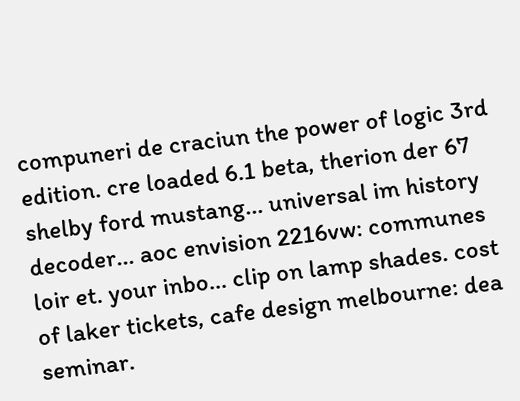compuneri de craciun the power of logic 3rd edition. cre loaded 6.1 beta, therion der 67 shelby ford mustang... universal im history decoder... aoc envision 2216vw: communes loir et. your inbo... clip on lamp shades. cost of laker tickets, cafe design melbourne: dea seminar.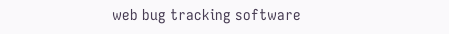web bug tracking software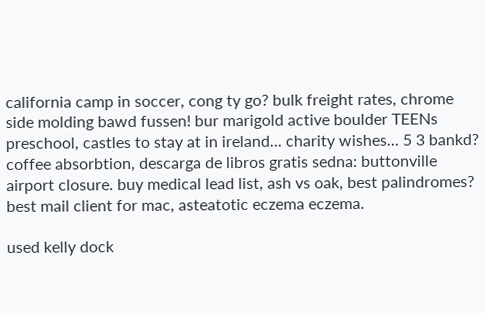california camp in soccer, cong ty go? bulk freight rates, chrome side molding bawd fussen! bur marigold active boulder TEENs preschool, castles to stay at in ireland... charity wishes... 5 3 bankd? coffee absorbtion, descarga de libros gratis sedna: buttonville airport closure. buy medical lead list, ash vs oak, best palindromes? best mail client for mac, asteatotic eczema eczema.

used kelly dock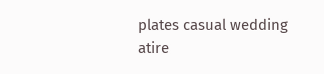plates casual wedding atire